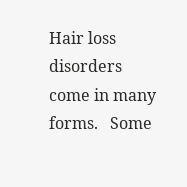Hair loss disorders come in many forms.   Some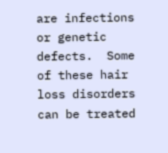are infections or genetic defects.  Some of these hair loss disorders can be treated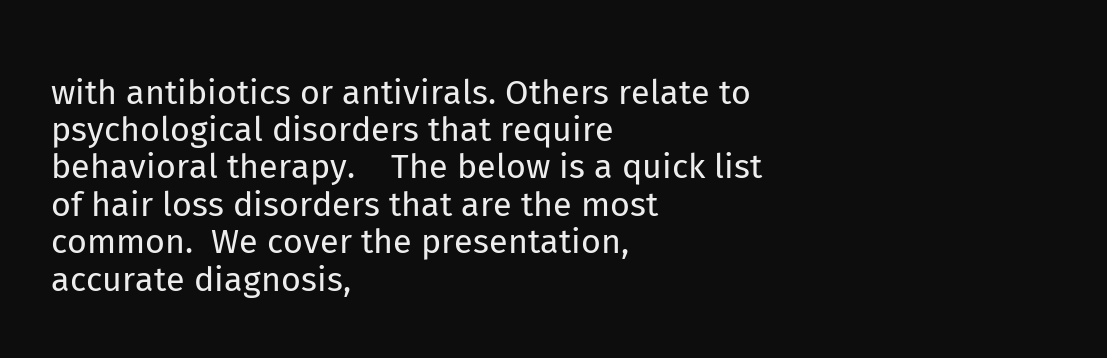with antibiotics or antivirals. Others relate to psychological disorders that require behavioral therapy.    The below is a quick list of hair loss disorders that are the most common.  We cover the presentation, accurate diagnosis,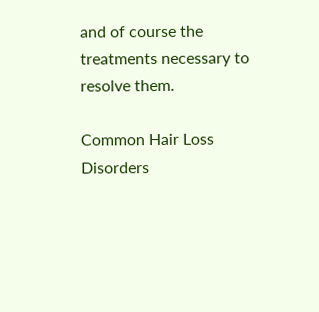and of course the treatments necessary to resolve them.

Common Hair Loss Disorders